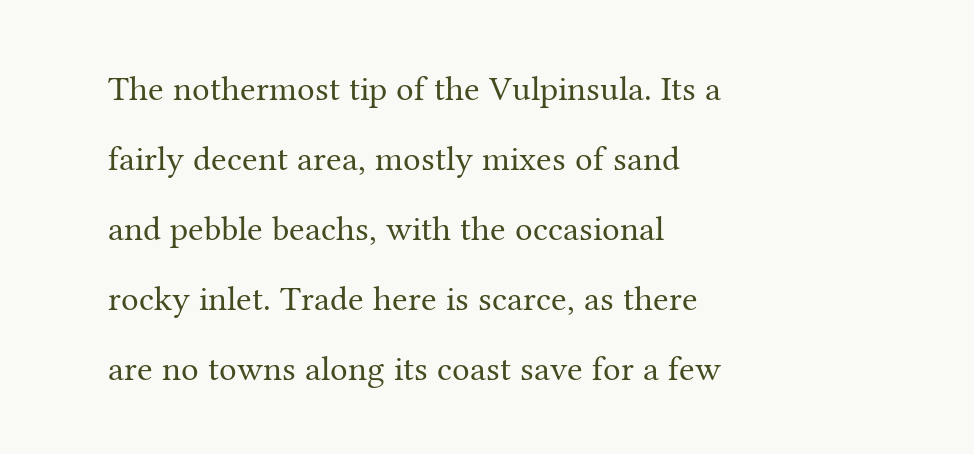The nothermost tip of the Vulpinsula. Its a fairly decent area, mostly mixes of sand and pebble beachs, with the occasional rocky inlet. Trade here is scarce, as there are no towns along its coast save for a few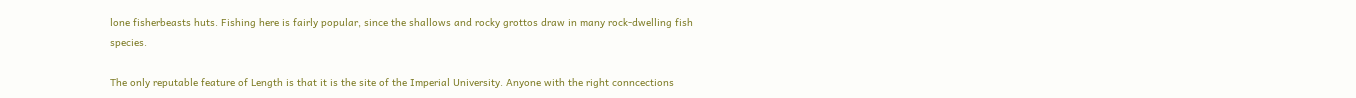lone fisherbeasts huts. Fishing here is fairly popular, since the shallows and rocky grottos draw in many rock-dwelling fish species.

The only reputable feature of Length is that it is the site of the Imperial University. Anyone with the right conncections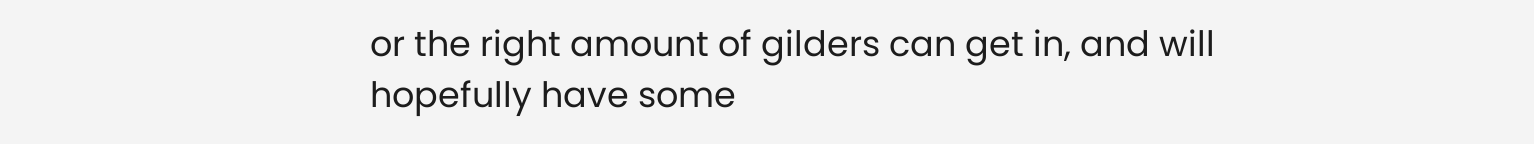or the right amount of gilders can get in, and will hopefully have some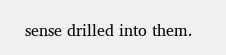sense drilled into them.